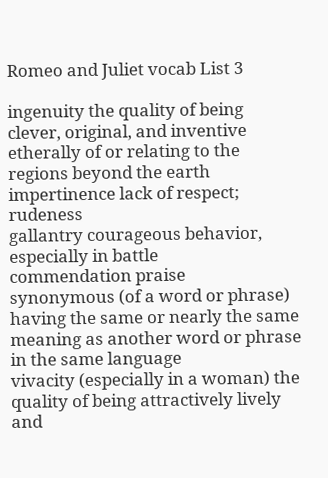Romeo and Juliet vocab List 3

ingenuity the quality of being clever, original, and inventive
etherally of or relating to the regions beyond the earth
impertinence lack of respect; rudeness
gallantry courageous behavior, especially in battle
commendation praise
synonymous (of a word or phrase) having the same or nearly the same meaning as another word or phrase in the same language
vivacity (especially in a woman) the quality of being attractively lively and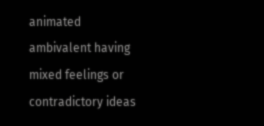animated
ambivalent having mixed feelings or contradictory ideas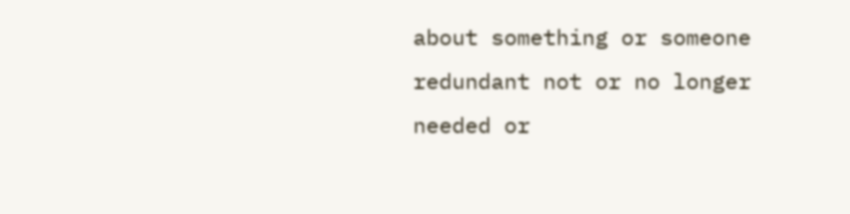about something or someone
redundant not or no longer needed or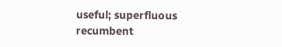useful; superfluous
recumbent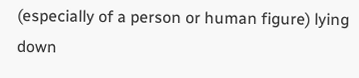(especially of a person or human figure) lying down